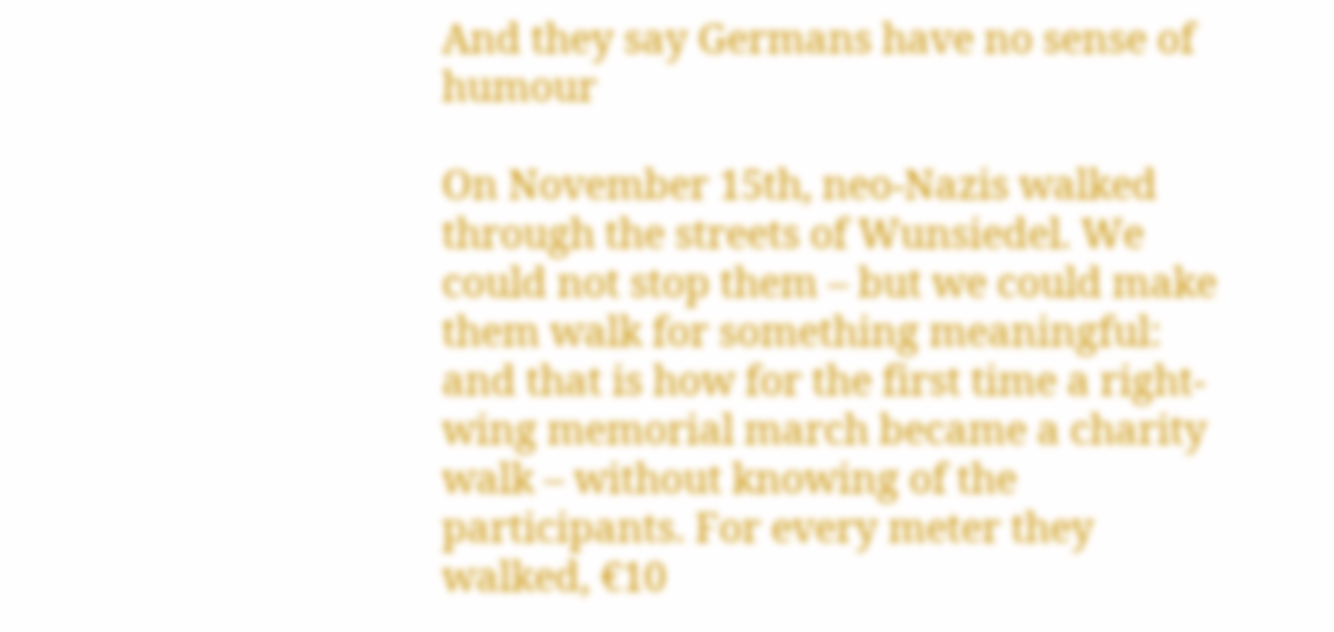And they say Germans have no sense of humour

On November 15th, neo-Nazis walked through the streets of Wunsiedel. We could not stop them – but we could make them walk for something meaningful: and that is how for the first time a right-wing memorial march became a charity walk – without knowing of the participants. For every meter they walked, €10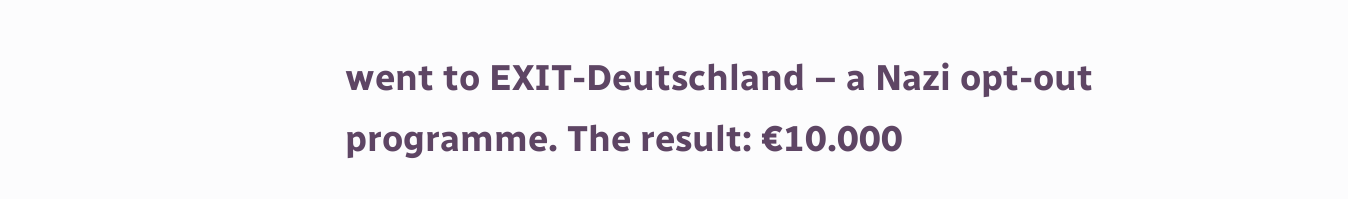went to EXIT-Deutschland – a Nazi opt-out programme. The result: €10.000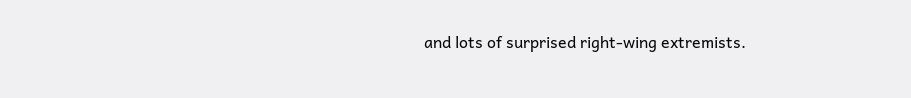and lots of surprised right-wing extremists.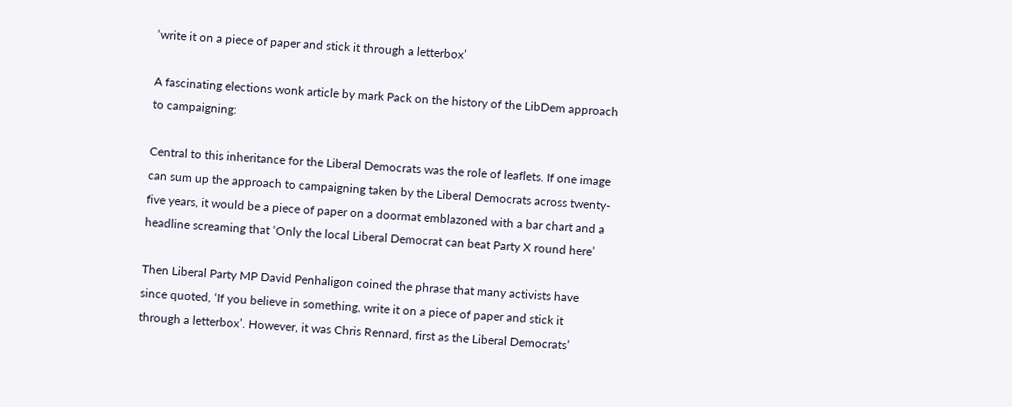‘write it on a piece of paper and stick it through a letterbox’

A fascinating elections wonk article by mark Pack on the history of the LibDem approach to campaigning:

Central to this inheritance for the Liberal Democrats was the role of leaflets. If one image can sum up the approach to campaigning taken by the Liberal Democrats across twenty-five years, it would be a piece of paper on a doormat emblazoned with a bar chart and a headline screaming that ‘Only the local Liberal Democrat can beat Party X round here’

Then Liberal Party MP David Penhaligon coined the phrase that many activists have since quoted, ‘If you believe in something, write it on a piece of paper and stick it through a letterbox’. However, it was Chris Rennard, first as the Liberal Democrats’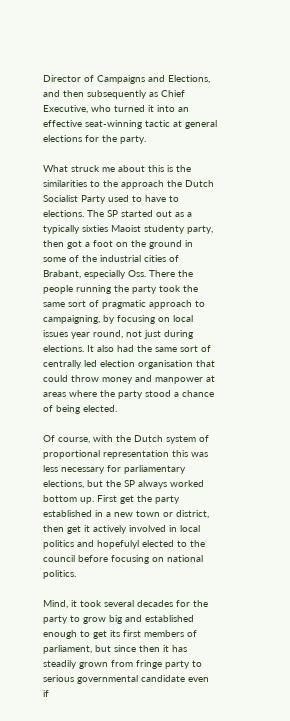Director of Campaigns and Elections, and then subsequently as Chief Executive, who turned it into an effective seat-winning tactic at general elections for the party.

What struck me about this is the similarities to the approach the Dutch Socialist Party used to have to elections. The SP started out as a typically sixties Maoist studenty party, then got a foot on the ground in some of the industrial cities of Brabant, especially Oss. There the people running the party took the same sort of pragmatic approach to campaigning, by focusing on local issues year round, not just during elections. It also had the same sort of centrally led election organisation that could throw money and manpower at areas where the party stood a chance of being elected.

Of course, with the Dutch system of proportional representation this was less necessary for parliamentary elections, but the SP always worked bottom up. First get the party established in a new town or district, then get it actively involved in local politics and hopefulyl elected to the council before focusing on national politics.

Mind, it took several decades for the party to grow big and established enough to get its first members of parliament, but since then it has steadily grown from fringe party to serious governmental candidate even if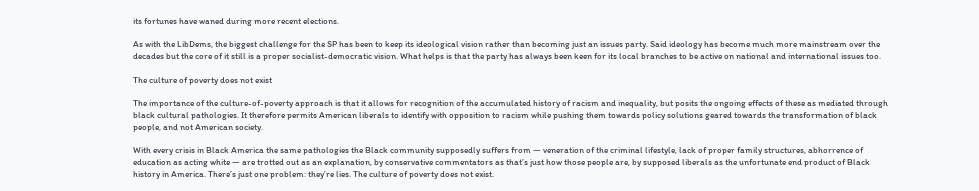its fortunes have waned during more recent elections.

As with the LibDems, the biggest challenge for the SP has been to keep its ideological vision rather than becoming just an issues party. Said ideology has become much more mainstream over the decades but the core of it still is a proper socialist-democratic vision. What helps is that the party has always been keen for its local branches to be active on national and international issues too.

The culture of poverty does not exist

The importance of the culture-of-poverty approach is that it allows for recognition of the accumulated history of racism and inequality, but posits the ongoing effects of these as mediated through black cultural pathologies. It therefore permits American liberals to identify with opposition to racism while pushing them towards policy solutions geared towards the transformation of black people, and not American society.

With every crisis in Black America the same pathologies the Black community supposedly suffers from — veneration of the criminal lifestyle, lack of proper family structures, abhorrence of education as acting white — are trotted out as an explanation, by conservative commentators as that’s just how those people are, by supposed liberals as the unfortunate end product of Black history in America. There’s just one problem: they’re lies. The culture of poverty does not exist.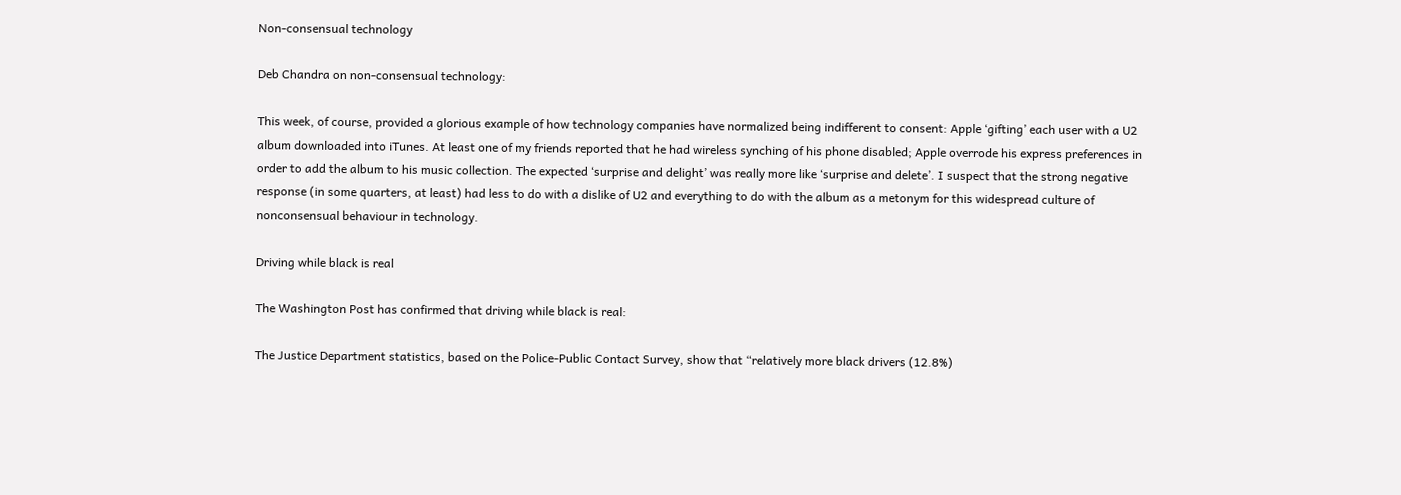Non-consensual technology

Deb Chandra on non-consensual technology:

This week, of course, provided a glorious example of how technology companies have normalized being indifferent to consent: Apple ‘gifting’ each user with a U2 album downloaded into iTunes. At least one of my friends reported that he had wireless synching of his phone disabled; Apple overrode his express preferences in order to add the album to his music collection. The expected ‘surprise and delight’ was really more like ‘surprise and delete’. I suspect that the strong negative response (in some quarters, at least) had less to do with a dislike of U2 and everything to do with the album as a metonym for this widespread culture of nonconsensual behaviour in technology.

Driving while black is real

The Washington Post has confirmed that driving while black is real:

The Justice Department statistics, based on the Police-Public Contact Survey, show that “relatively more black drivers (12.8%)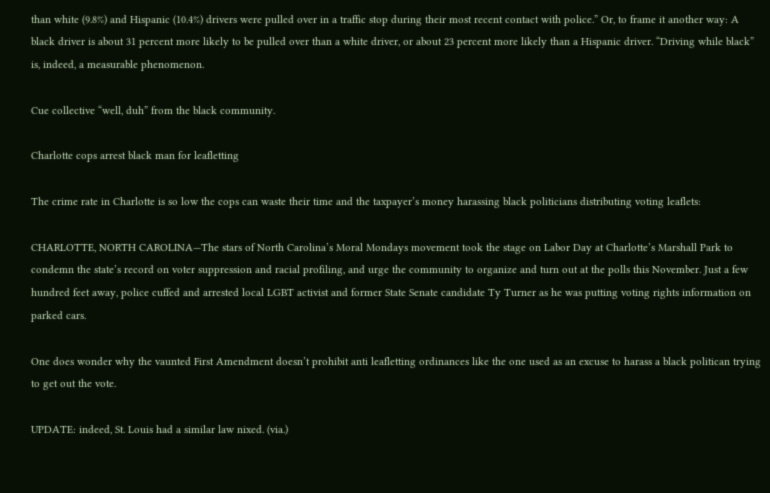than white (9.8%) and Hispanic (10.4%) drivers were pulled over in a traffic stop during their most recent contact with police.” Or, to frame it another way: A black driver is about 31 percent more likely to be pulled over than a white driver, or about 23 percent more likely than a Hispanic driver. “Driving while black” is, indeed, a measurable phenomenon.

Cue collective “well, duh” from the black community.

Charlotte cops arrest black man for leafletting

The crime rate in Charlotte is so low the cops can waste their time and the taxpayer’s money harassing black politicians distributing voting leaflets:

CHARLOTTE, NORTH CAROLINA—The stars of North Carolina’s Moral Mondays movement took the stage on Labor Day at Charlotte’s Marshall Park to condemn the state’s record on voter suppression and racial profiling, and urge the community to organize and turn out at the polls this November. Just a few hundred feet away, police cuffed and arrested local LGBT activist and former State Senate candidate Ty Turner as he was putting voting rights information on parked cars.

One does wonder why the vaunted First Amendment doesn’t prohibit anti leafletting ordinances like the one used as an excuse to harass a black politican trying to get out the vote.

UPDATE: indeed, St. Louis had a similar law nixed. (via.)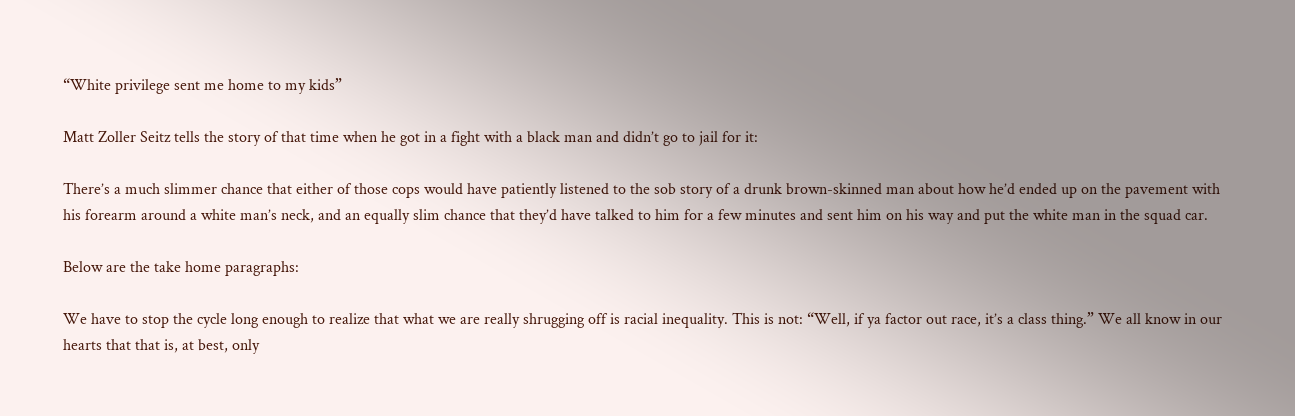“White privilege sent me home to my kids”

Matt Zoller Seitz tells the story of that time when he got in a fight with a black man and didn’t go to jail for it:

There’s a much slimmer chance that either of those cops would have patiently listened to the sob story of a drunk brown-skinned man about how he’d ended up on the pavement with his forearm around a white man’s neck, and an equally slim chance that they’d have talked to him for a few minutes and sent him on his way and put the white man in the squad car.

Below are the take home paragraphs:

We have to stop the cycle long enough to realize that what we are really shrugging off is racial inequality. This is not: “Well, if ya factor out race, it’s a class thing.” We all know in our hearts that that is, at best, only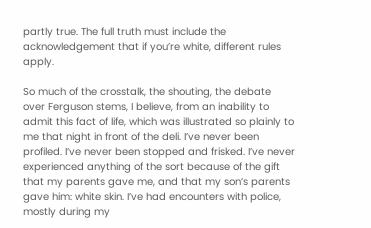partly true. The full truth must include the acknowledgement that if you’re white, different rules apply.

So much of the crosstalk, the shouting, the debate over Ferguson stems, I believe, from an inability to admit this fact of life, which was illustrated so plainly to me that night in front of the deli. I’ve never been profiled. I’ve never been stopped and frisked. I’ve never experienced anything of the sort because of the gift that my parents gave me, and that my son’s parents gave him: white skin. I’ve had encounters with police, mostly during my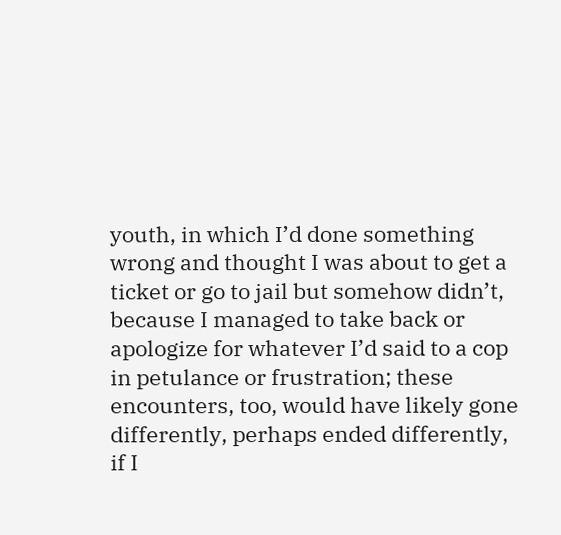youth, in which I’d done something wrong and thought I was about to get a ticket or go to jail but somehow didn’t, because I managed to take back or apologize for whatever I’d said to a cop in petulance or frustration; these encounters, too, would have likely gone differently, perhaps ended differently, if I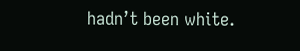hadn’t been white.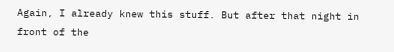Again, I already knew this stuff. But after that night in front of the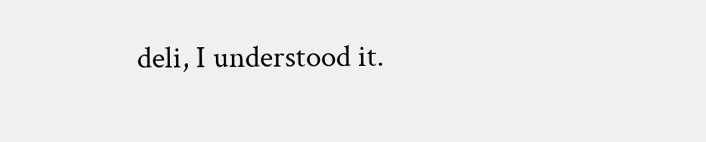deli, I understood it.